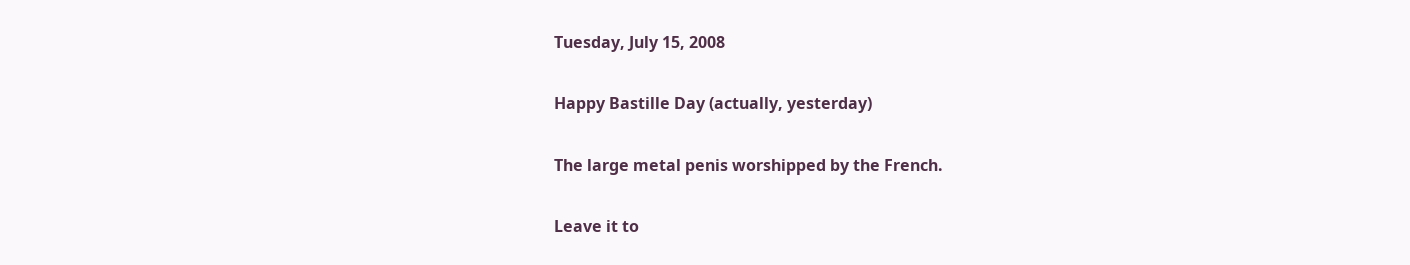Tuesday, July 15, 2008

Happy Bastille Day (actually, yesterday)

The large metal penis worshipped by the French.

Leave it to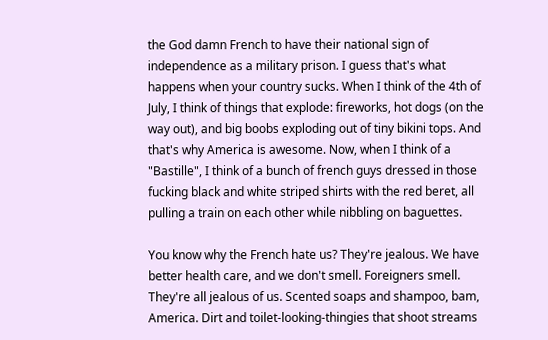the God damn French to have their national sign of independence as a military prison. I guess that's what happens when your country sucks. When I think of the 4th of July, I think of things that explode: fireworks, hot dogs (on the way out), and big boobs exploding out of tiny bikini tops. And that's why America is awesome. Now, when I think of a "Bastille", I think of a bunch of french guys dressed in those fucking black and white striped shirts with the red beret, all pulling a train on each other while nibbling on baguettes.

You know why the French hate us? They're jealous. We have better health care, and we don't smell. Foreigners smell. They're all jealous of us. Scented soaps and shampoo, bam, America. Dirt and toilet-looking-thingies that shoot streams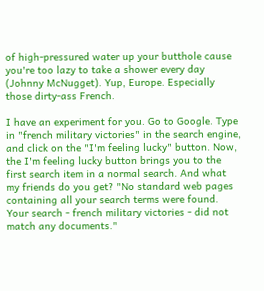of high-pressured water up your butthole cause you're too lazy to take a shower every day (Johnny McNugget). Yup, Europe. Especially those dirty-ass French.

I have an experiment for you. Go to Google. Type in "french military victories" in the search engine, and click on the "I'm feeling lucky" button. Now, the I'm feeling lucky button brings you to the first search item in a normal search. And what my friends do you get? "No standard web pages containing all your search terms were found. Your search - french military victories - did not match any documents."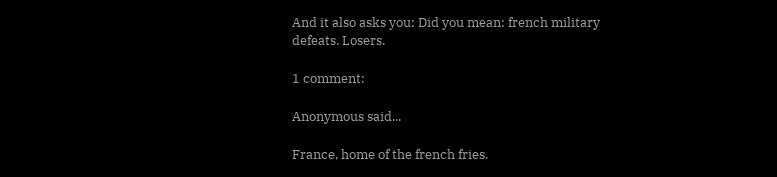And it also asks you: Did you mean: french military defeats. Losers.

1 comment:

Anonymous said...

France, home of the french fries.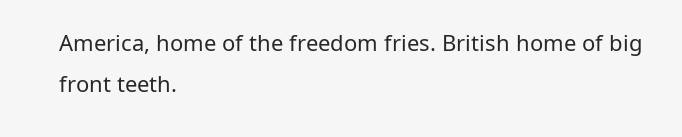America, home of the freedom fries. British home of big front teeth.